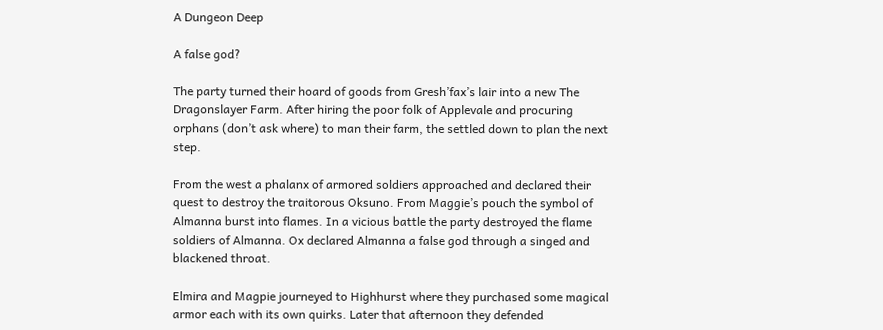A Dungeon Deep

A false god?

The party turned their hoard of goods from Gresh’fax’s lair into a new The Dragonslayer Farm. After hiring the poor folk of Applevale and procuring orphans (don’t ask where) to man their farm, the settled down to plan the next step.

From the west a phalanx of armored soldiers approached and declared their quest to destroy the traitorous Oksuno. From Maggie’s pouch the symbol of Almanna burst into flames. In a vicious battle the party destroyed the flame soldiers of Almanna. Ox declared Almanna a false god through a singed and blackened throat.

Elmira and Magpie journeyed to Highhurst where they purchased some magical armor each with its own quirks. Later that afternoon they defended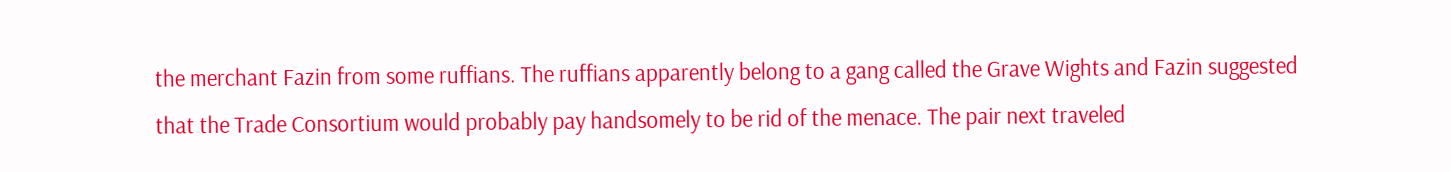the merchant Fazin from some ruffians. The ruffians apparently belong to a gang called the Grave Wights and Fazin suggested that the Trade Consortium would probably pay handsomely to be rid of the menace. The pair next traveled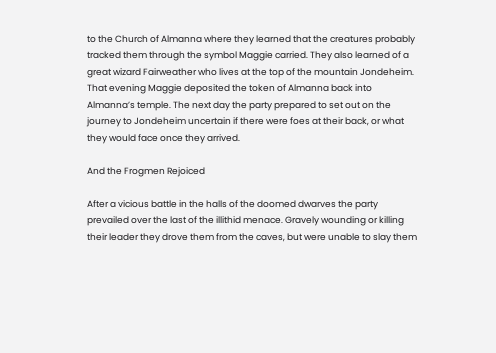to the Church of Almanna where they learned that the creatures probably tracked them through the symbol Maggie carried. They also learned of a great wizard Fairweather who lives at the top of the mountain Jondeheim. That evening Maggie deposited the token of Almanna back into Almanna’s temple. The next day the party prepared to set out on the journey to Jondeheim uncertain if there were foes at their back, or what they would face once they arrived.

And the Frogmen Rejoiced

After a vicious battle in the halls of the doomed dwarves the party prevailed over the last of the illithid menace. Gravely wounding or killing their leader they drove them from the caves, but were unable to slay them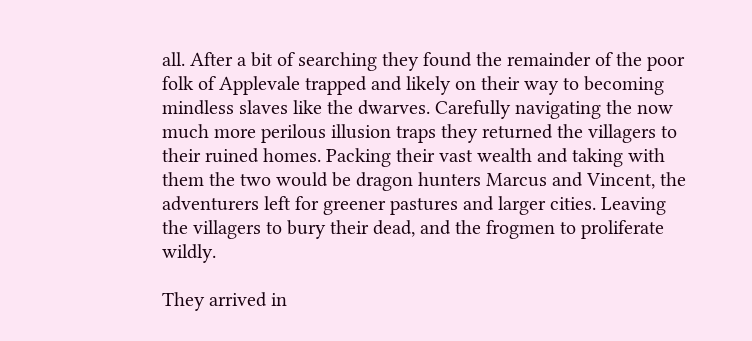all. After a bit of searching they found the remainder of the poor folk of Applevale trapped and likely on their way to becoming mindless slaves like the dwarves. Carefully navigating the now much more perilous illusion traps they returned the villagers to their ruined homes. Packing their vast wealth and taking with them the two would be dragon hunters Marcus and Vincent, the adventurers left for greener pastures and larger cities. Leaving the villagers to bury their dead, and the frogmen to proliferate wildly.

They arrived in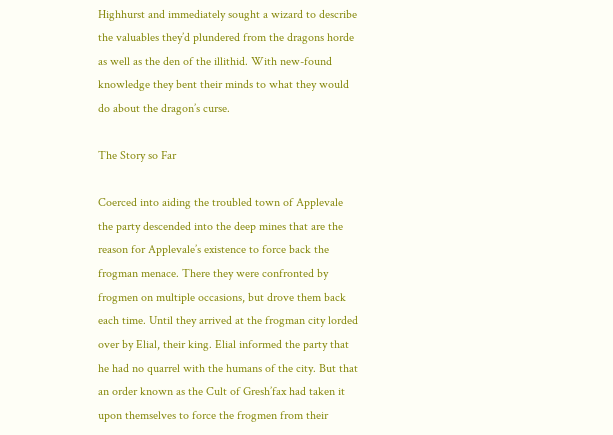Highhurst and immediately sought a wizard to describe the valuables they’d plundered from the dragons horde as well as the den of the illithid. With new-found knowledge they bent their minds to what they would do about the dragon’s curse.

The Story so Far

Coerced into aiding the troubled town of Applevale the party descended into the deep mines that are the reason for Applevale’s existence to force back the frogman menace. There they were confronted by frogmen on multiple occasions, but drove them back each time. Until they arrived at the frogman city lorded over by Elial, their king. Elial informed the party that he had no quarrel with the humans of the city. But that an order known as the Cult of Gresh’fax had taken it upon themselves to force the frogmen from their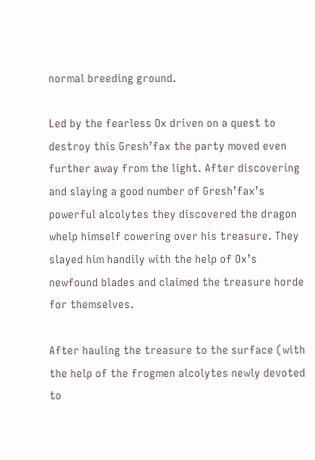normal breeding ground.

Led by the fearless Ox driven on a quest to destroy this Gresh’fax the party moved even further away from the light. After discovering and slaying a good number of Gresh’fax’s powerful alcolytes they discovered the dragon whelp himself cowering over his treasure. They slayed him handily with the help of Ox’s newfound blades and claimed the treasure horde for themselves.

After hauling the treasure to the surface (with the help of the frogmen alcolytes newly devoted to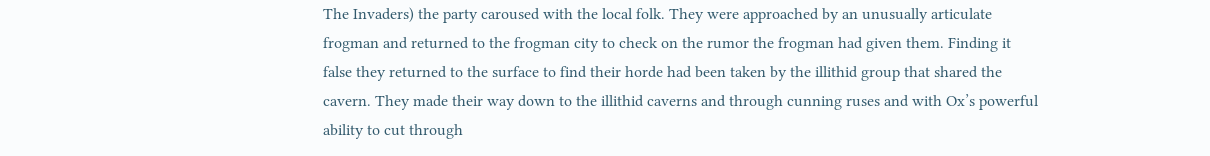The Invaders) the party caroused with the local folk. They were approached by an unusually articulate frogman and returned to the frogman city to check on the rumor the frogman had given them. Finding it false they returned to the surface to find their horde had been taken by the illithid group that shared the cavern. They made their way down to the illithid caverns and through cunning ruses and with Ox’s powerful ability to cut through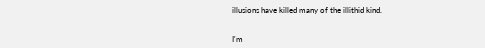illusions have killed many of the illithid kind.


I'm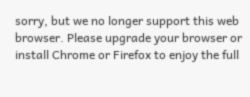sorry, but we no longer support this web browser. Please upgrade your browser or install Chrome or Firefox to enjoy the full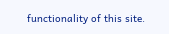functionality of this site.